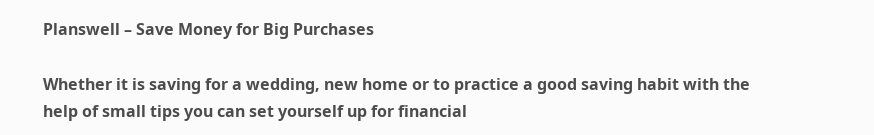Planswell – Save Money for Big Purchases

Whether it is saving for a wedding, new home or to practice a good saving habit with the help of small tips you can set yourself up for financial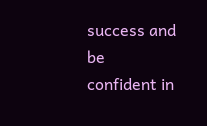success and be confident in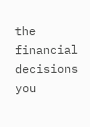the financial decisions you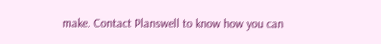make. Contact Planswell to know how you can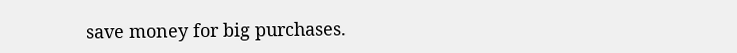save money for big purchases.